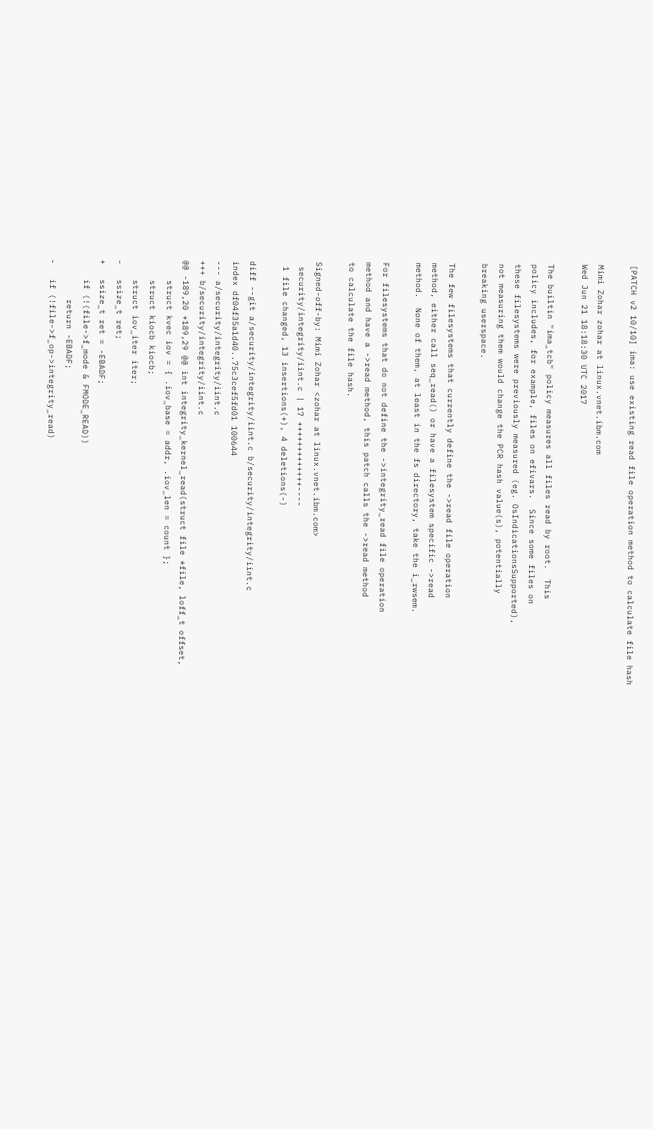[PATCH v2 10/10] ima: use existing read file operation method to calculate file hash

Mimi Zohar zohar at linux.vnet.ibm.com
Wed Jun 21 18:18:30 UTC 2017

The builtin "ima_tcb" policy measures all files read by root.  This
policy includes, for example, files on efivars.  Since some files on
these filesystems were previously measured (eg. OsIndicationsSupported),
not measuring them would change the PCR hash value(s), potentially
breaking userspace.

The few filesystems that currently define the ->read file operation
method, either call seq_read() or have a filesystem specific ->read
method.  None of them, at least in the fs directory, take the i_rwsem.

For filesystems that do not define the ->integrity_read file operation
method and have a ->read method, this patch calls the ->read method
to calculate the file hash.

Signed-off-by: Mimi Zohar <zohar at linux.vnet.ibm.com>
 security/integrity/iint.c | 17 +++++++++++++----
 1 file changed, 13 insertions(+), 4 deletions(-)

diff --git a/security/integrity/iint.c b/security/integrity/iint.c
index df04f35a1d40..75c3cef5fd01 100644
--- a/security/integrity/iint.c
+++ b/security/integrity/iint.c
@@ -189,20 +189,29 @@ int integrity_kernel_read(struct file *file, loff_t offset,
    struct kvec iov = { .iov_base = addr, .iov_len = count };
    struct kiocb kiocb;
    struct iov_iter iter;
-   ssize_t ret;
+   ssize_t ret = -EBADF;
    if (!(file->f_mode & FMODE_READ))
        return -EBADF;
-   if (!file->f_op->integrity_read)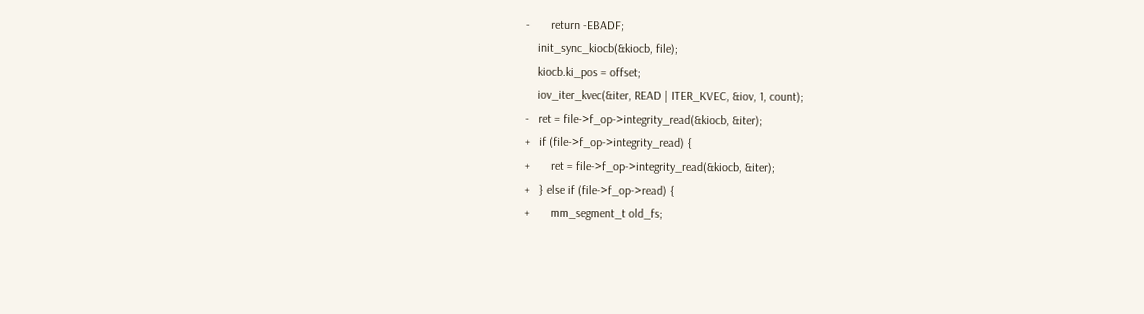-       return -EBADF;
    init_sync_kiocb(&kiocb, file);
    kiocb.ki_pos = offset;
    iov_iter_kvec(&iter, READ | ITER_KVEC, &iov, 1, count);
-   ret = file->f_op->integrity_read(&kiocb, &iter);
+   if (file->f_op->integrity_read) {
+       ret = file->f_op->integrity_read(&kiocb, &iter);
+   } else if (file->f_op->read) {
+       mm_segment_t old_fs;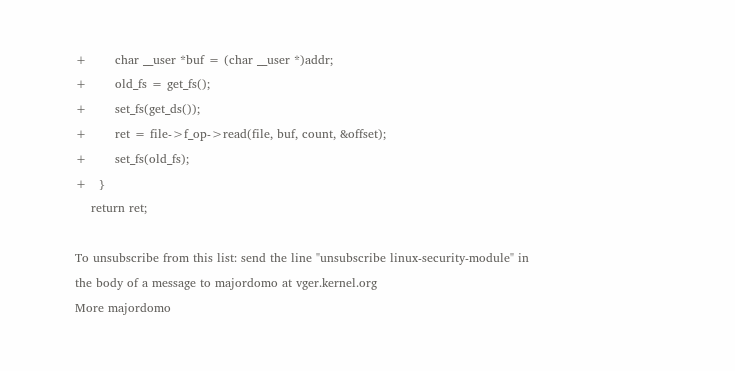+       char __user *buf = (char __user *)addr;
+       old_fs = get_fs();
+       set_fs(get_ds());
+       ret = file->f_op->read(file, buf, count, &offset);
+       set_fs(old_fs);
+   }
    return ret;

To unsubscribe from this list: send the line "unsubscribe linux-security-module" in
the body of a message to majordomo at vger.kernel.org
More majordomo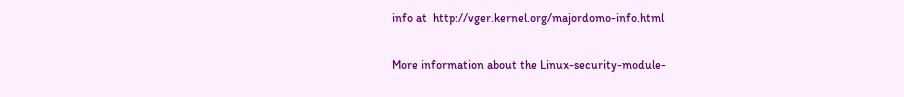info at  http://vger.kernel.org/majordomo-info.html

More information about the Linux-security-module-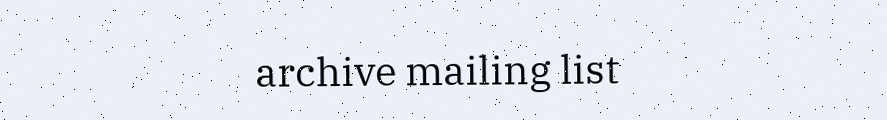archive mailing list